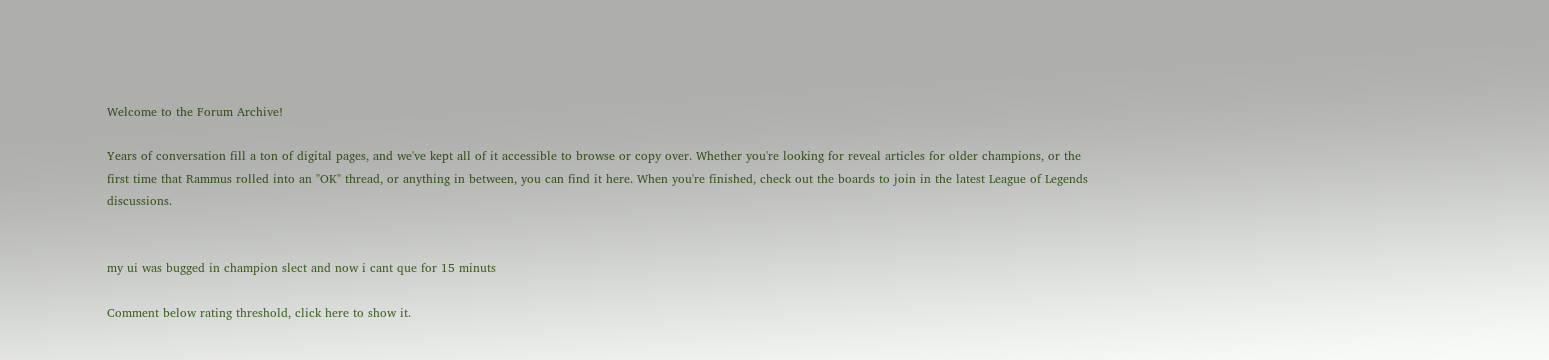Welcome to the Forum Archive!

Years of conversation fill a ton of digital pages, and we've kept all of it accessible to browse or copy over. Whether you're looking for reveal articles for older champions, or the first time that Rammus rolled into an "OK" thread, or anything in between, you can find it here. When you're finished, check out the boards to join in the latest League of Legends discussions.


my ui was bugged in champion slect and now i cant que for 15 minuts

Comment below rating threshold, click here to show it.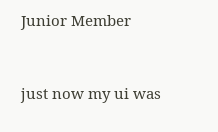Junior Member


just now my ui was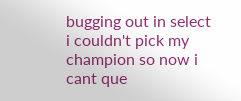bugging out in select i couldn't pick my champion so now i cant que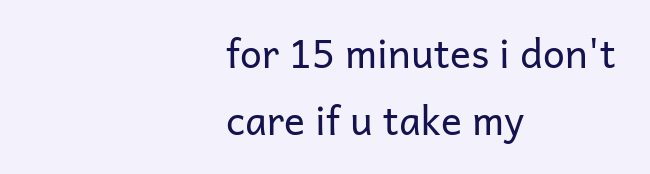for 15 minutes i don't care if u take my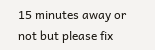15 minutes away or not but please fix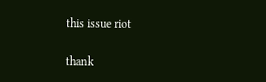this issue riot

thank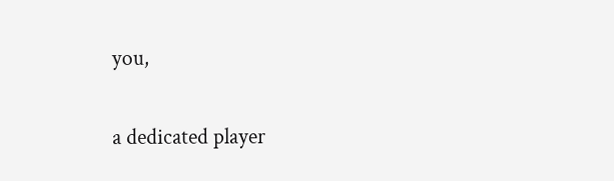you,

a dedicated player